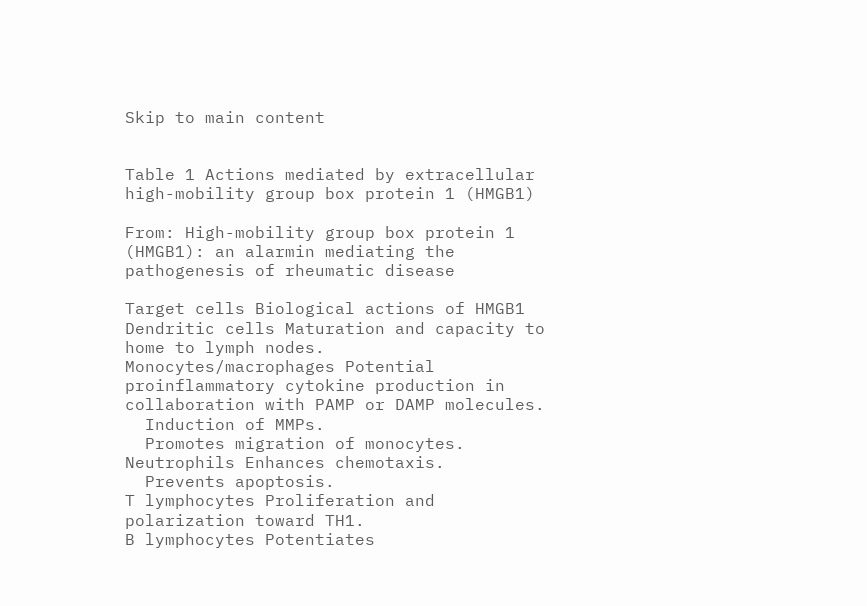Skip to main content


Table 1 Actions mediated by extracellular high-mobility group box protein 1 (HMGB1)

From: High-mobility group box protein 1 (HMGB1): an alarmin mediating the pathogenesis of rheumatic disease

Target cells Biological actions of HMGB1
Dendritic cells Maturation and capacity to home to lymph nodes.
Monocytes/macrophages Potential proinflammatory cytokine production in collaboration with PAMP or DAMP molecules.
  Induction of MMPs.
  Promotes migration of monocytes.
Neutrophils Enhances chemotaxis.
  Prevents apoptosis.
T lymphocytes Proliferation and polarization toward TH1.
B lymphocytes Potentiates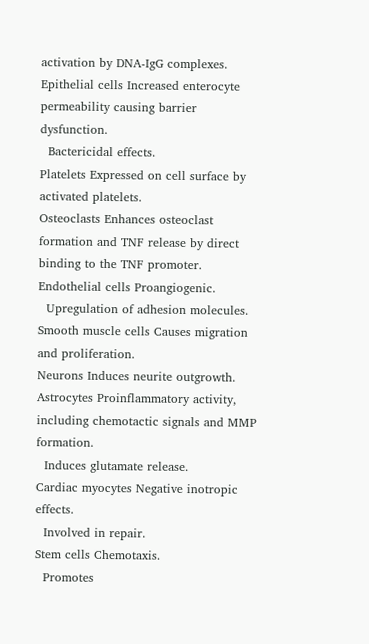activation by DNA-IgG complexes.
Epithelial cells Increased enterocyte permeability causing barrier dysfunction.
  Bactericidal effects.
Platelets Expressed on cell surface by activated platelets.
Osteoclasts Enhances osteoclast formation and TNF release by direct binding to the TNF promoter.
Endothelial cells Proangiogenic.
  Upregulation of adhesion molecules.
Smooth muscle cells Causes migration and proliferation.
Neurons Induces neurite outgrowth.
Astrocytes Proinflammatory activity, including chemotactic signals and MMP formation.
  Induces glutamate release.
Cardiac myocytes Negative inotropic effects.
  Involved in repair.
Stem cells Chemotaxis.
  Promotes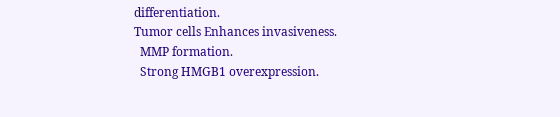differentiation.
Tumor cells Enhances invasiveness.
  MMP formation.
  Strong HMGB1 overexpression.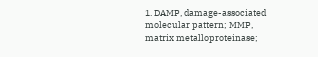1. DAMP, damage-associated molecular pattern; MMP, matrix metalloproteinase;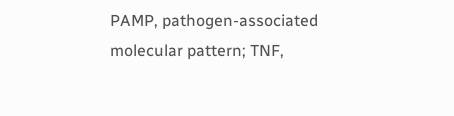PAMP, pathogen-associated molecular pattern; TNF,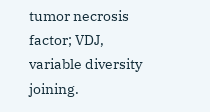tumor necrosis factor; VDJ, variable diversity joining.